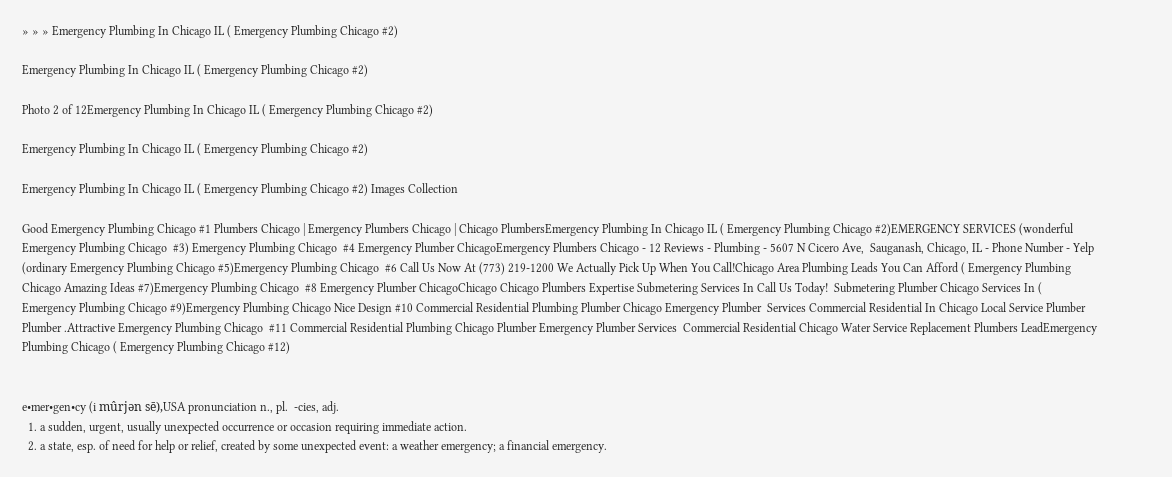» » » Emergency Plumbing In Chicago IL ( Emergency Plumbing Chicago #2)

Emergency Plumbing In Chicago IL ( Emergency Plumbing Chicago #2)

Photo 2 of 12Emergency Plumbing In Chicago IL ( Emergency Plumbing Chicago #2)

Emergency Plumbing In Chicago IL ( Emergency Plumbing Chicago #2)

Emergency Plumbing In Chicago IL ( Emergency Plumbing Chicago #2) Images Collection

Good Emergency Plumbing Chicago #1 Plumbers Chicago | Emergency Plumbers Chicago | Chicago PlumbersEmergency Plumbing In Chicago IL ( Emergency Plumbing Chicago #2)EMERGENCY SERVICES (wonderful Emergency Plumbing Chicago  #3) Emergency Plumbing Chicago  #4 Emergency Plumber ChicagoEmergency Plumbers Chicago - 12 Reviews - Plumbing - 5607 N Cicero Ave,  Sauganash, Chicago, IL - Phone Number - Yelp (ordinary Emergency Plumbing Chicago #5)Emergency Plumbing Chicago  #6 Call Us Now At (773) 219-1200 We Actually Pick Up When You Call!Chicago Area Plumbing Leads You Can Afford ( Emergency Plumbing Chicago Amazing Ideas #7)Emergency Plumbing Chicago  #8 Emergency Plumber ChicagoChicago Chicago Plumbers Expertise Submetering Services In Call Us Today!  Submetering Plumber Chicago Services In ( Emergency Plumbing Chicago #9)Emergency Plumbing Chicago Nice Design #10 Commercial Residential Plumbing Plumber Chicago Emergency Plumber  Services Commercial Residential In Chicago Local Service Plumber Plumber .Attractive Emergency Plumbing Chicago  #11 Commercial Residential Plumbing Chicago Plumber Emergency Plumber Services  Commercial Residential Chicago Water Service Replacement Plumbers LeadEmergency Plumbing Chicago ( Emergency Plumbing Chicago #12)


e•mer•gen•cy (i mûrjən sē),USA pronunciation n., pl.  -cies, adj.
  1. a sudden, urgent, usually unexpected occurrence or occasion requiring immediate action.
  2. a state, esp. of need for help or relief, created by some unexpected event: a weather emergency; a financial emergency.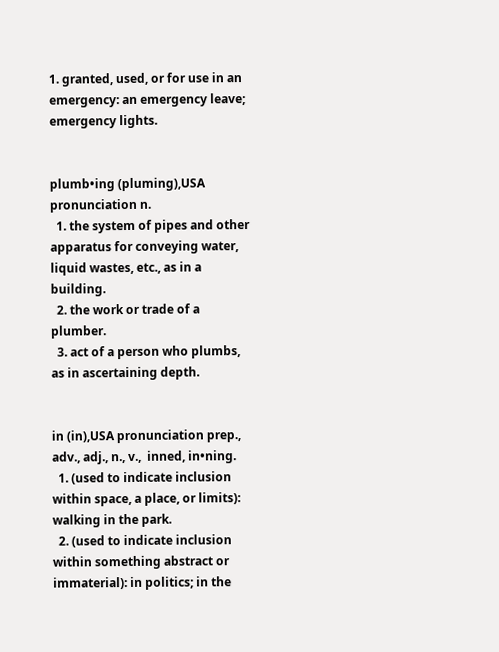1. granted, used, or for use in an emergency: an emergency leave; emergency lights.


plumb•ing (pluming),USA pronunciation n.
  1. the system of pipes and other apparatus for conveying water, liquid wastes, etc., as in a building.
  2. the work or trade of a plumber.
  3. act of a person who plumbs, as in ascertaining depth.


in (in),USA pronunciation prep., adv., adj., n., v.,  inned, in•ning.
  1. (used to indicate inclusion within space, a place, or limits): walking in the park.
  2. (used to indicate inclusion within something abstract or immaterial): in politics; in the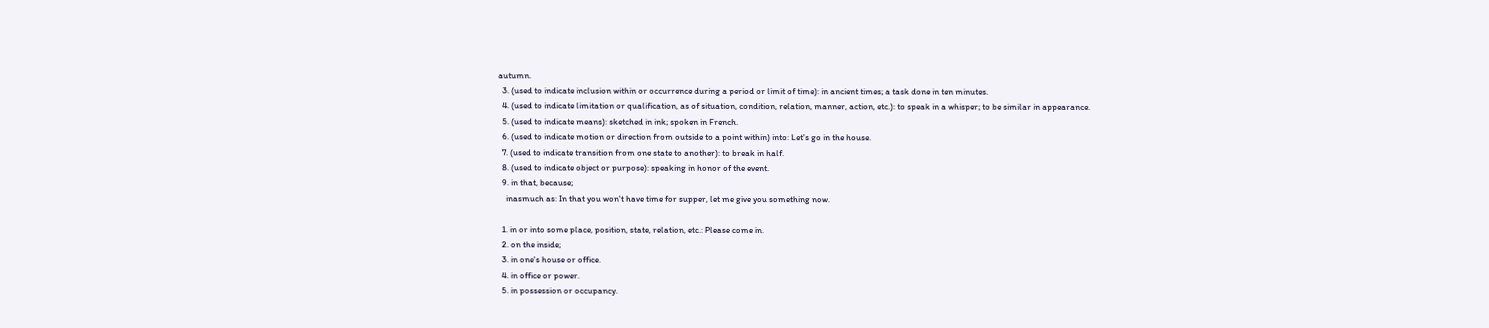autumn.
  3. (used to indicate inclusion within or occurrence during a period or limit of time): in ancient times; a task done in ten minutes.
  4. (used to indicate limitation or qualification, as of situation, condition, relation, manner, action, etc.): to speak in a whisper; to be similar in appearance.
  5. (used to indicate means): sketched in ink; spoken in French.
  6. (used to indicate motion or direction from outside to a point within) into: Let's go in the house.
  7. (used to indicate transition from one state to another): to break in half.
  8. (used to indicate object or purpose): speaking in honor of the event.
  9. in that, because;
    inasmuch as: In that you won't have time for supper, let me give you something now.

  1. in or into some place, position, state, relation, etc.: Please come in.
  2. on the inside;
  3. in one's house or office.
  4. in office or power.
  5. in possession or occupancy.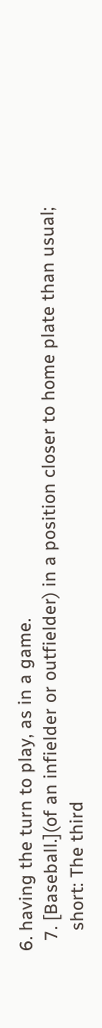6. having the turn to play, as in a game.
  7. [Baseball.](of an infielder or outfielder) in a position closer to home plate than usual;
    short: The third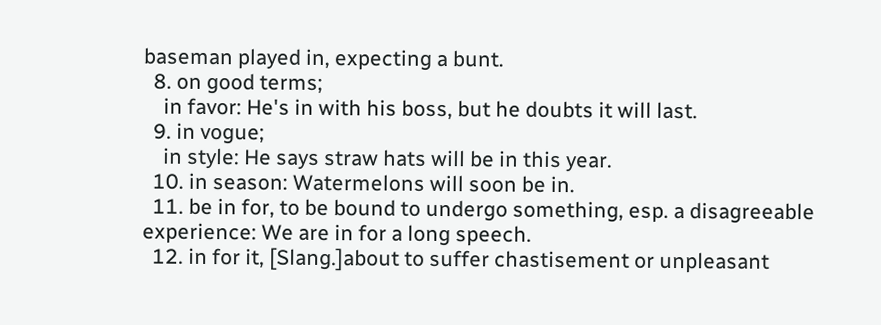baseman played in, expecting a bunt.
  8. on good terms;
    in favor: He's in with his boss, but he doubts it will last.
  9. in vogue;
    in style: He says straw hats will be in this year.
  10. in season: Watermelons will soon be in.
  11. be in for, to be bound to undergo something, esp. a disagreeable experience: We are in for a long speech.
  12. in for it, [Slang.]about to suffer chastisement or unpleasant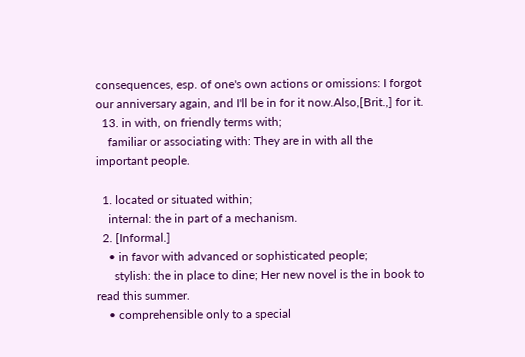consequences, esp. of one's own actions or omissions: I forgot our anniversary again, and I'll be in for it now.Also,[Brit.,] for it.
  13. in with, on friendly terms with;
    familiar or associating with: They are in with all the important people.

  1. located or situated within;
    internal: the in part of a mechanism.
  2. [Informal.]
    • in favor with advanced or sophisticated people;
      stylish: the in place to dine; Her new novel is the in book to read this summer.
    • comprehensible only to a special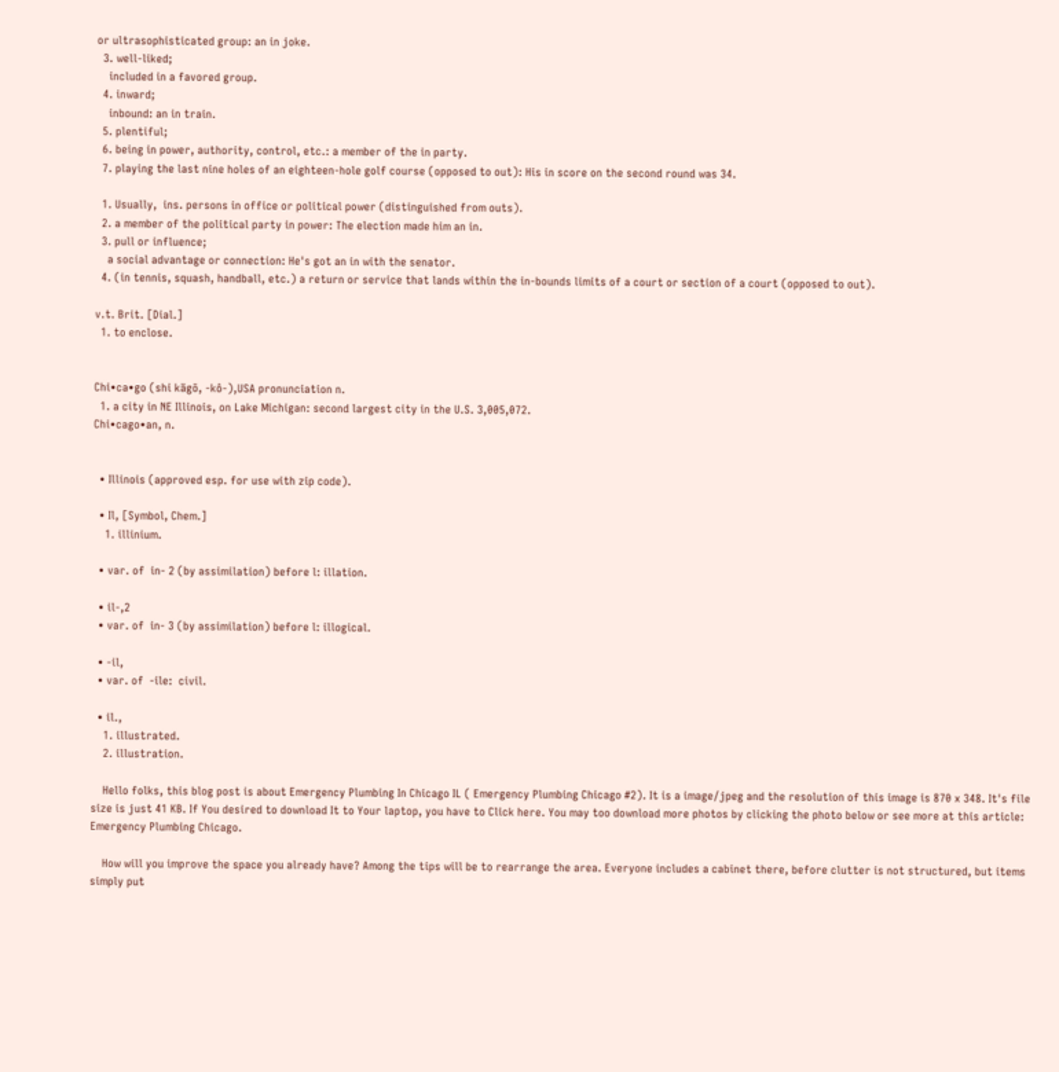or ultrasophisticated group: an in joke.
  3. well-liked;
    included in a favored group.
  4. inward;
    inbound: an in train.
  5. plentiful;
  6. being in power, authority, control, etc.: a member of the in party.
  7. playing the last nine holes of an eighteen-hole golf course (opposed to out): His in score on the second round was 34.

  1. Usually,  ins. persons in office or political power (distinguished from outs).
  2. a member of the political party in power: The election made him an in.
  3. pull or influence;
    a social advantage or connection: He's got an in with the senator.
  4. (in tennis, squash, handball, etc.) a return or service that lands within the in-bounds limits of a court or section of a court (opposed to out).

v.t. Brit. [Dial.]
  1. to enclose.


Chi•ca•go (shi kägō, -kô-),USA pronunciation n.
  1. a city in NE Illinois, on Lake Michigan: second largest city in the U.S. 3,005,072.
Chi•cago•an, n.


  • Illinois (approved esp. for use with zip code).

  • Il, [Symbol, Chem.]
    1. illinium.

  • var. of  in- 2 (by assimilation) before l: illation.

  • il-,2
  • var. of  in- 3 (by assimilation) before l: illogical.

  • -il,
  • var. of  -ile:  civil.

  • il.,
    1. illustrated.
    2. illustration.

    Hello folks, this blog post is about Emergency Plumbing In Chicago IL ( Emergency Plumbing Chicago #2). It is a image/jpeg and the resolution of this image is 870 x 348. It's file size is just 41 KB. If You desired to download It to Your laptop, you have to Click here. You may too download more photos by clicking the photo below or see more at this article: Emergency Plumbing Chicago.

    How will you improve the space you already have? Among the tips will be to rearrange the area. Everyone includes a cabinet there, before clutter is not structured, but items simply put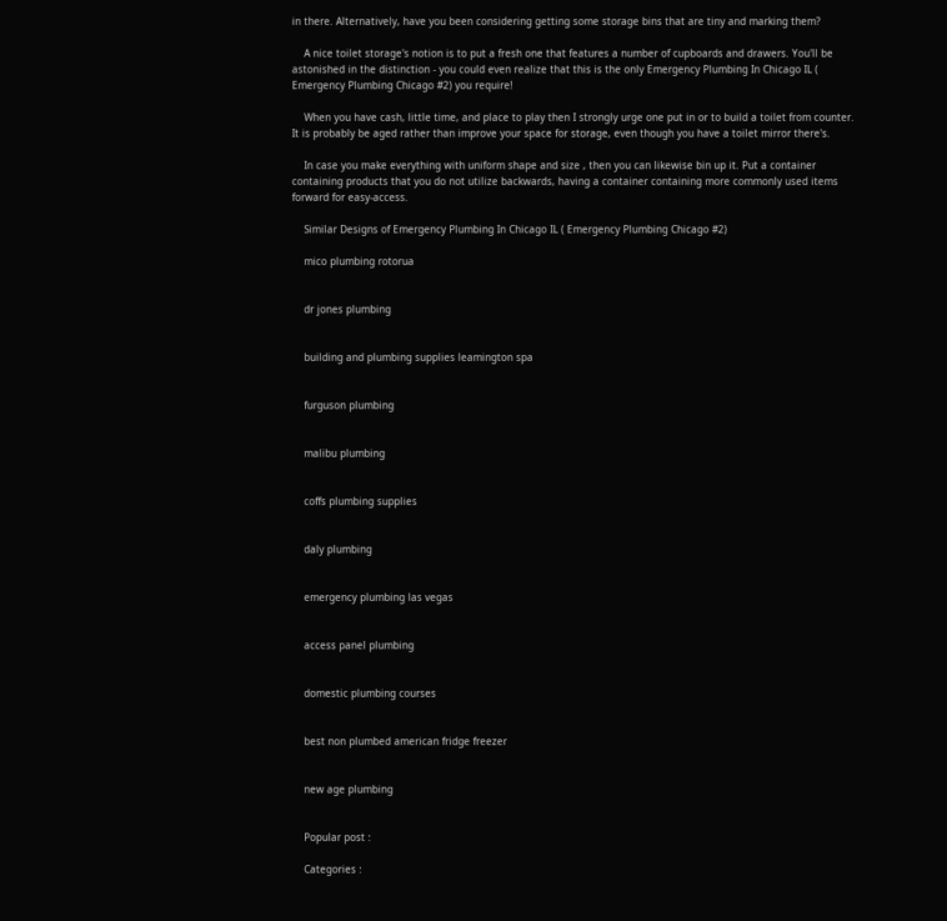in there. Alternatively, have you been considering getting some storage bins that are tiny and marking them?

    A nice toilet storage's notion is to put a fresh one that features a number of cupboards and drawers. You'll be astonished in the distinction - you could even realize that this is the only Emergency Plumbing In Chicago IL ( Emergency Plumbing Chicago #2) you require!

    When you have cash, little time, and place to play then I strongly urge one put in or to build a toilet from counter. It is probably be aged rather than improve your space for storage, even though you have a toilet mirror there's.

    In case you make everything with uniform shape and size , then you can likewise bin up it. Put a container containing products that you do not utilize backwards, having a container containing more commonly used items forward for easy-access.

    Similar Designs of Emergency Plumbing In Chicago IL ( Emergency Plumbing Chicago #2)

    mico plumbing rotorua


    dr jones plumbing


    building and plumbing supplies leamington spa


    furguson plumbing


    malibu plumbing


    coffs plumbing supplies


    daly plumbing


    emergency plumbing las vegas


    access panel plumbing


    domestic plumbing courses


    best non plumbed american fridge freezer


    new age plumbing


    Popular post :

    Categories :